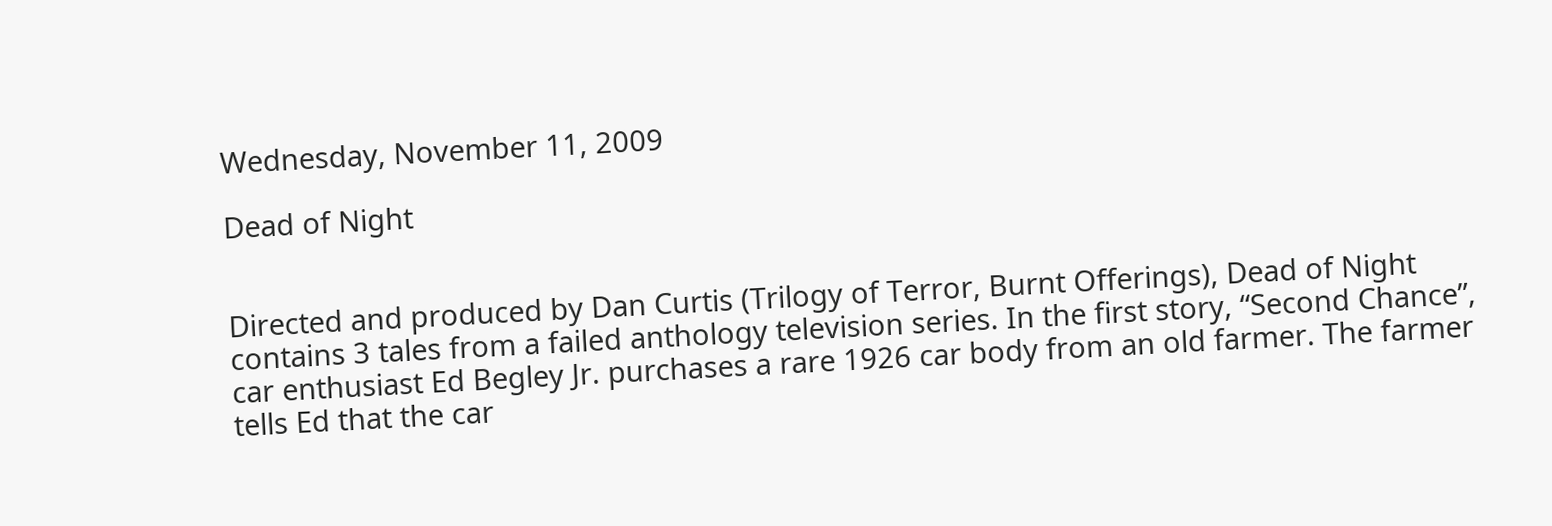Wednesday, November 11, 2009

Dead of Night


Directed and produced by Dan Curtis (Trilogy of Terror, Burnt Offerings), Dead of Night contains 3 tales from a failed anthology television series. In the first story, “Second Chance”, car enthusiast Ed Begley Jr. purchases a rare 1926 car body from an old farmer. The farmer tells Ed that the car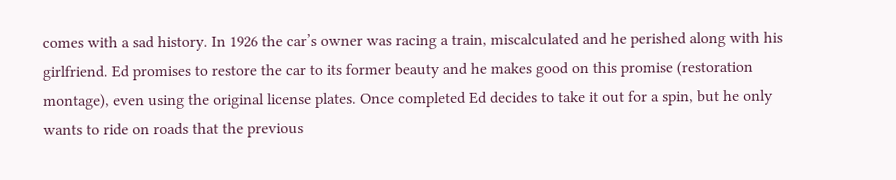comes with a sad history. In 1926 the car’s owner was racing a train, miscalculated and he perished along with his girlfriend. Ed promises to restore the car to its former beauty and he makes good on this promise (restoration montage), even using the original license plates. Once completed Ed decides to take it out for a spin, but he only wants to ride on roads that the previous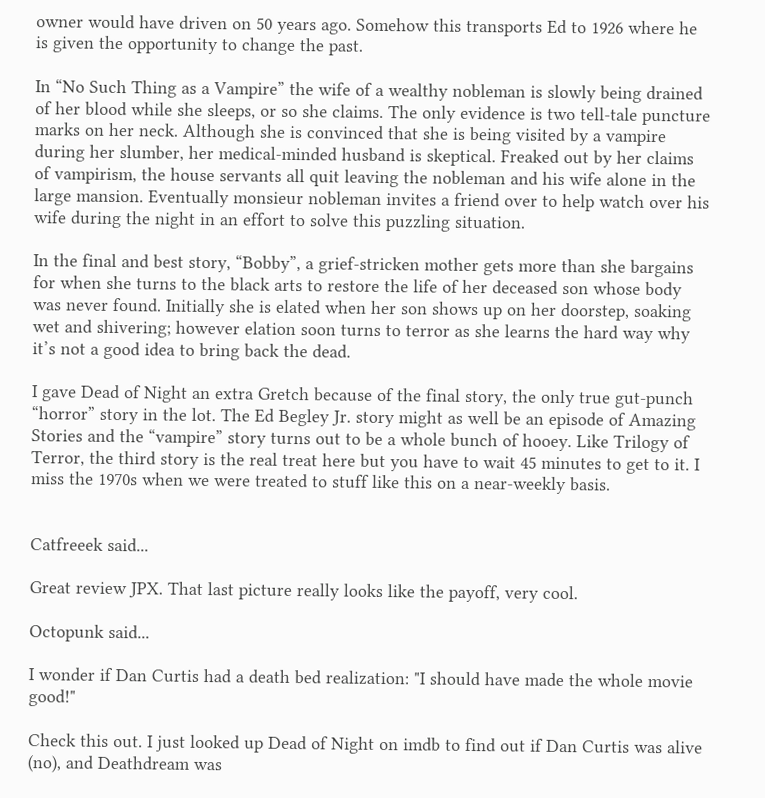owner would have driven on 50 years ago. Somehow this transports Ed to 1926 where he is given the opportunity to change the past.

In “No Such Thing as a Vampire” the wife of a wealthy nobleman is slowly being drained of her blood while she sleeps, or so she claims. The only evidence is two tell-tale puncture marks on her neck. Although she is convinced that she is being visited by a vampire during her slumber, her medical-minded husband is skeptical. Freaked out by her claims of vampirism, the house servants all quit leaving the nobleman and his wife alone in the large mansion. Eventually monsieur nobleman invites a friend over to help watch over his wife during the night in an effort to solve this puzzling situation.

In the final and best story, “Bobby”, a grief-stricken mother gets more than she bargains for when she turns to the black arts to restore the life of her deceased son whose body was never found. Initially she is elated when her son shows up on her doorstep, soaking wet and shivering; however elation soon turns to terror as she learns the hard way why it’s not a good idea to bring back the dead.

I gave Dead of Night an extra Gretch because of the final story, the only true gut-punch “horror” story in the lot. The Ed Begley Jr. story might as well be an episode of Amazing Stories and the “vampire” story turns out to be a whole bunch of hooey. Like Trilogy of Terror, the third story is the real treat here but you have to wait 45 minutes to get to it. I miss the 1970s when we were treated to stuff like this on a near-weekly basis.


Catfreeek said...

Great review JPX. That last picture really looks like the payoff, very cool.

Octopunk said...

I wonder if Dan Curtis had a death bed realization: "I should have made the whole movie good!"

Check this out. I just looked up Dead of Night on imdb to find out if Dan Curtis was alive (no), and Deathdream was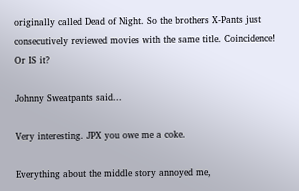originally called Dead of Night. So the brothers X-Pants just consecutively reviewed movies with the same title. Coincidence! Or IS it?

Johnny Sweatpants said...

Very interesting. JPX you owe me a coke.

Everything about the middle story annoyed me,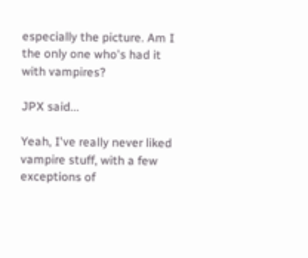especially the picture. Am I the only one who's had it with vampires?

JPX said...

Yeah, I've really never liked vampire stuff, with a few exceptions of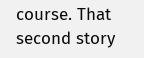course. That second story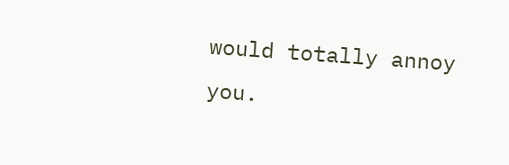would totally annoy you.